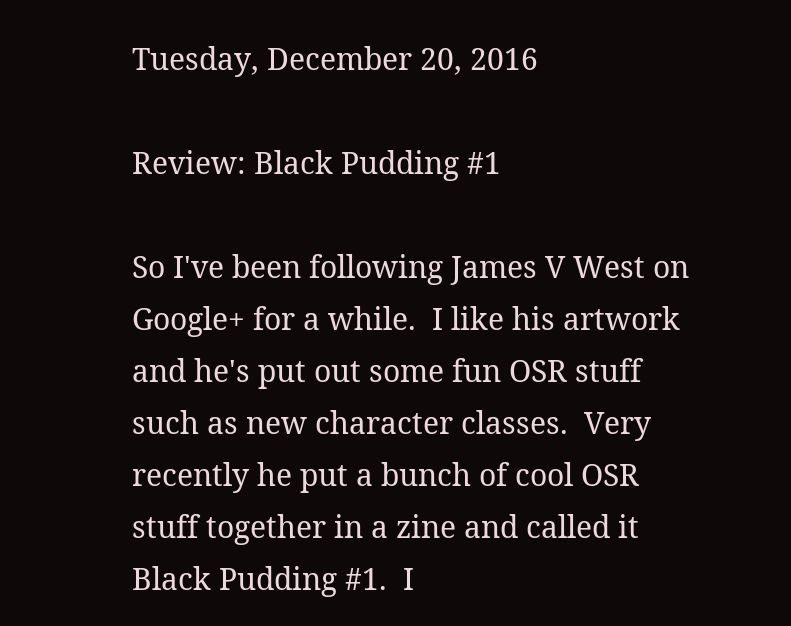Tuesday, December 20, 2016

Review: Black Pudding #1

So I've been following James V West on Google+ for a while.  I like his artwork and he's put out some fun OSR stuff such as new character classes.  Very recently he put a bunch of cool OSR stuff together in a zine and called it Black Pudding #1.  I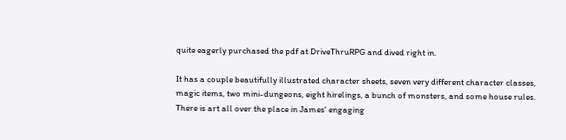quite eagerly purchased the pdf at DriveThruRPG and dived right in.

It has a couple beautifully illustrated character sheets, seven very different character classes, magic items, two mini-dungeons, eight hirelings, a bunch of monsters, and some house rules.  There is art all over the place in James' engaging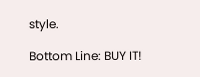style.

Bottom Line: BUY IT!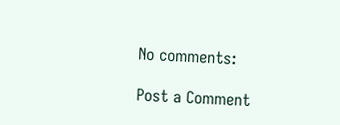No comments:

Post a Comment